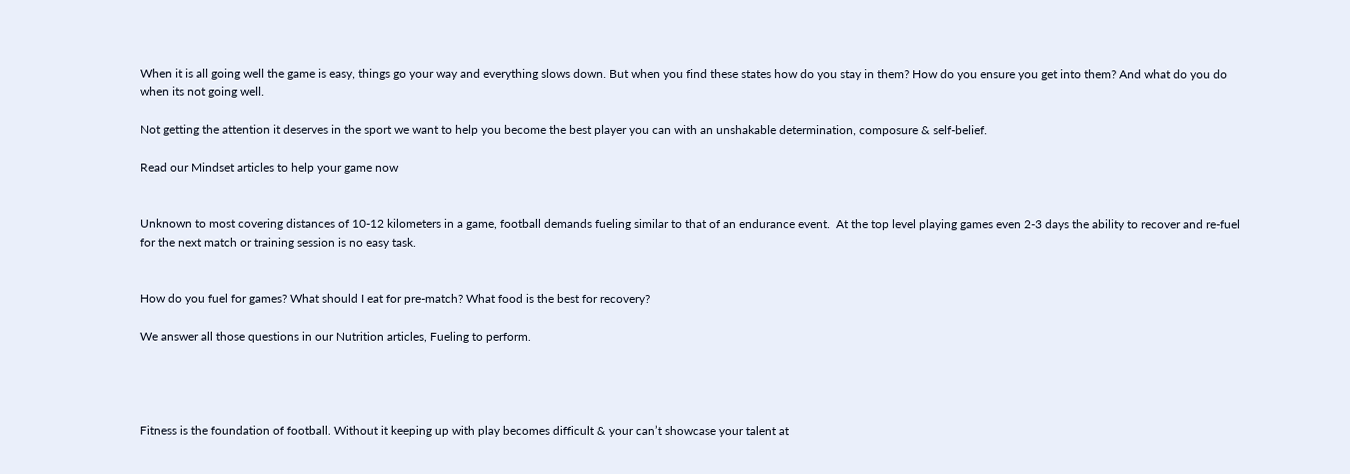When it is all going well the game is easy, things go your way and everything slows down. But when you find these states how do you stay in them? How do you ensure you get into them? And what do you do when its not going well.

Not getting the attention it deserves in the sport we want to help you become the best player you can with an unshakable determination, composure & self-belief.

Read our Mindset articles to help your game now


Unknown to most covering distances of 10-12 kilometers in a game, football demands fueling similar to that of an endurance event.  At the top level playing games even 2-3 days the ability to recover and re-fuel for the next match or training session is no easy task.


How do you fuel for games? What should I eat for pre-match? What food is the best for recovery?

We answer all those questions in our Nutrition articles, Fueling to perform.




Fitness is the foundation of football. Without it keeping up with play becomes difficult & your can’t showcase your talent at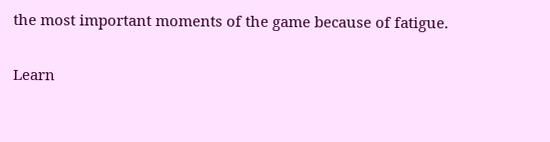the most important moments of the game because of fatigue.

Learn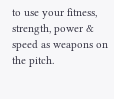to use your fitness, strength, power & speed as weapons on the pitch.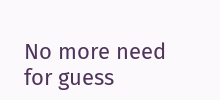No more need for guess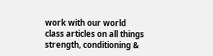work with our world class articles on all things strength, conditioning &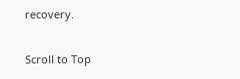recovery.

Scroll to Top